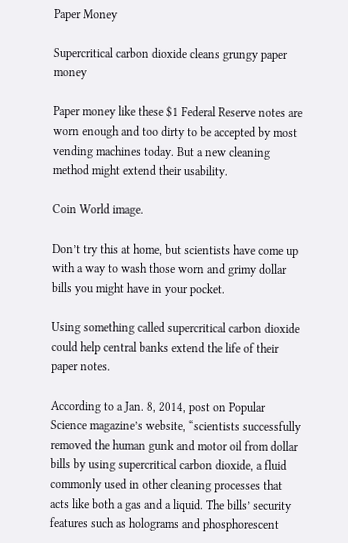Paper Money

Supercritical carbon dioxide cleans grungy paper money

Paper money like these $1 Federal Reserve notes are worn enough and too dirty to be accepted by most vending machines today. But a new cleaning method might extend their usability.

Coin World image.

Don’t try this at home, but scientists have come up with a way to wash those worn and grimy dollar bills you might have in your pocket.

Using something called supercritical carbon dioxide could help central banks extend the life of their paper notes.

According to a Jan. 8, 2014, post on Popular Science magazine’s website, “scientists successfully removed the human gunk and motor oil from dollar bills by using supercritical carbon dioxide, a fluid commonly used in other cleaning processes that acts like both a gas and a liquid. The bills’ security features such as holograms and phosphorescent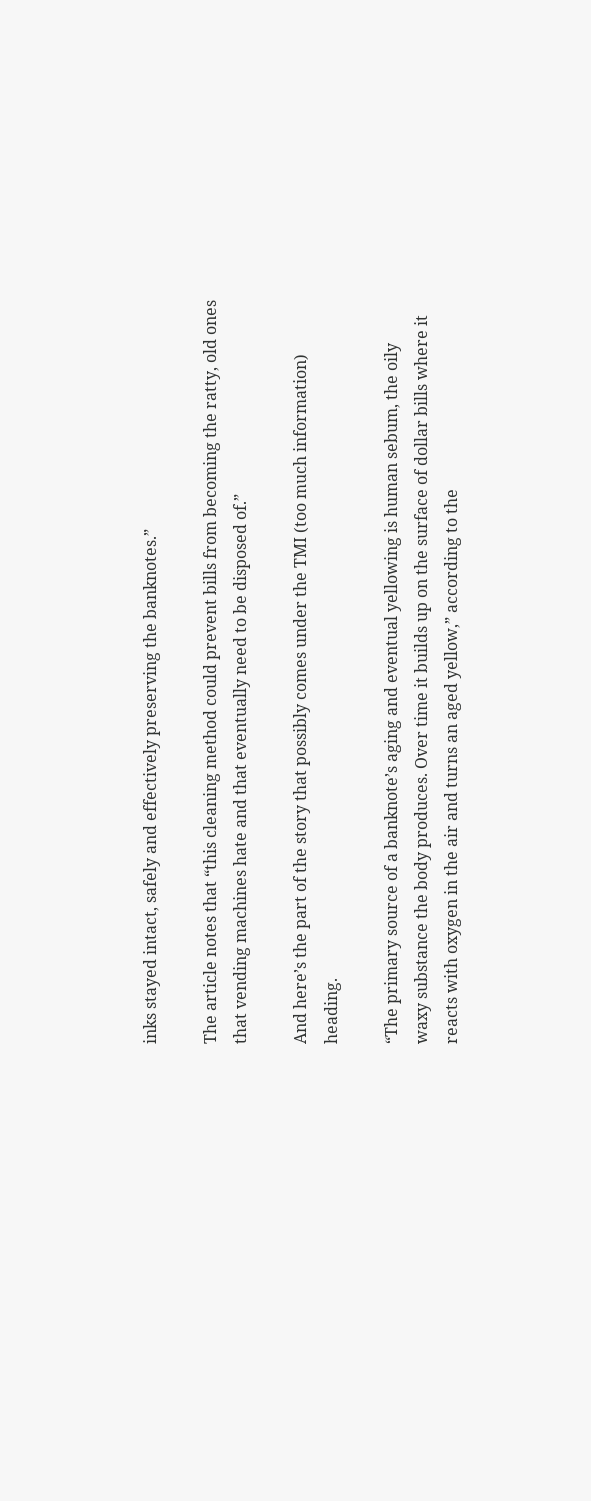inks stayed intact, safely and effectively preserving the banknotes.”

The article notes that “this cleaning method could prevent bills from becoming the ratty, old ones that vending machines hate and that eventually need to be disposed of.”

And here’s the part of the story that possibly comes under the TMI (too much information) heading.

“The primary source of a banknote’s aging and eventual yellowing is human sebum, the oily waxy substance the body produces. Over time it builds up on the surface of dollar bills where it reacts with oxygen in the air and turns an aged yellow,” according to the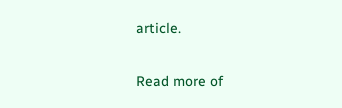article.

Read more of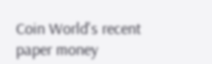Coin World's recent paper money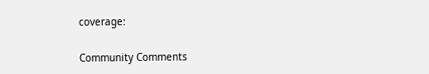coverage:

Community Comments